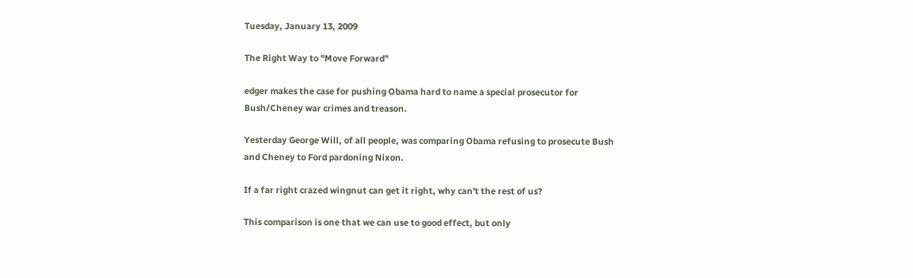Tuesday, January 13, 2009

The Right Way to "Move Forward"

edger makes the case for pushing Obama hard to name a special prosecutor for Bush/Cheney war crimes and treason.

Yesterday George Will, of all people, was comparing Obama refusing to prosecute Bush and Cheney to Ford pardoning Nixon.

If a far right crazed wingnut can get it right, why can't the rest of us?

This comparison is one that we can use to good effect, but only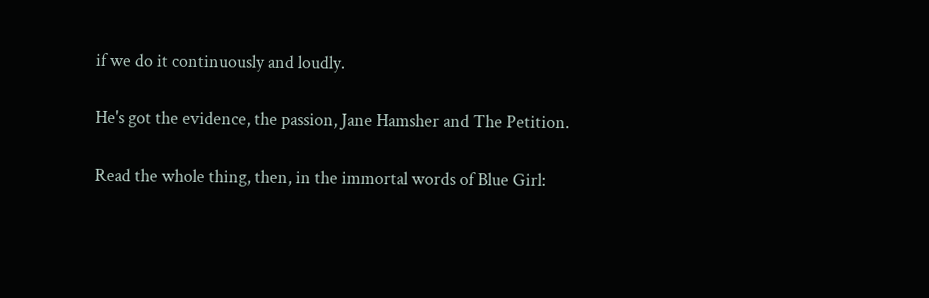if we do it continuously and loudly.

He's got the evidence, the passion, Jane Hamsher and The Petition.

Read the whole thing, then, in the immortal words of Blue Girl: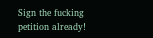Sign the fucking petition already!